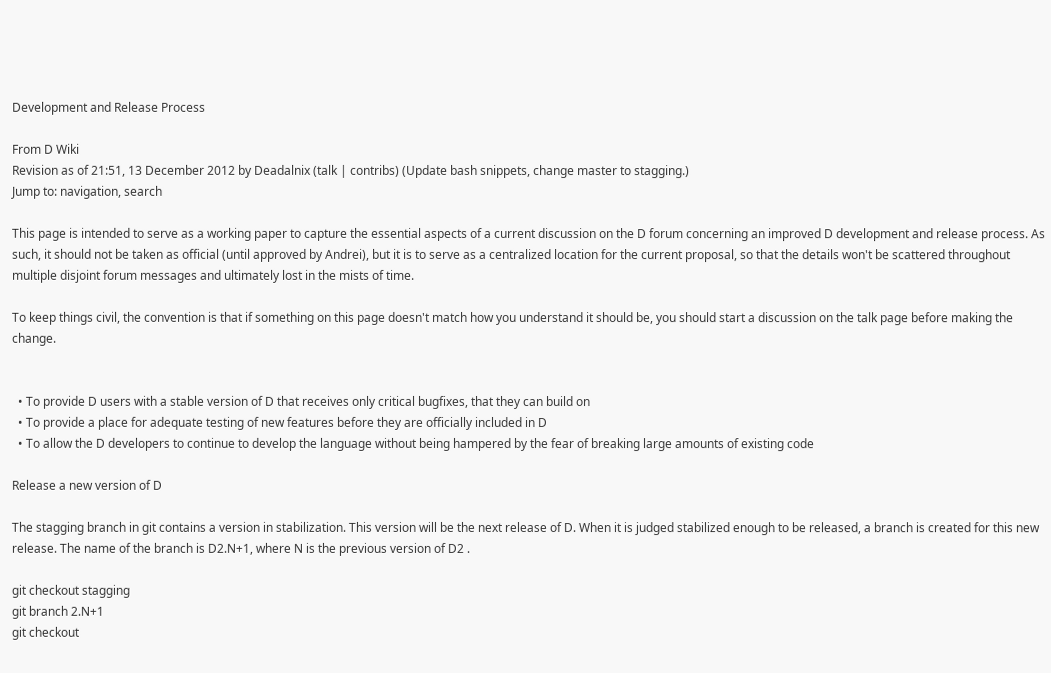Development and Release Process

From D Wiki
Revision as of 21:51, 13 December 2012 by Deadalnix (talk | contribs) (Update bash snippets, change master to stagging.)
Jump to: navigation, search

This page is intended to serve as a working paper to capture the essential aspects of a current discussion on the D forum concerning an improved D development and release process. As such, it should not be taken as official (until approved by Andrei), but it is to serve as a centralized location for the current proposal, so that the details won't be scattered throughout multiple disjoint forum messages and ultimately lost in the mists of time.

To keep things civil, the convention is that if something on this page doesn't match how you understand it should be, you should start a discussion on the talk page before making the change.


  • To provide D users with a stable version of D that receives only critical bugfixes, that they can build on
  • To provide a place for adequate testing of new features before they are officially included in D
  • To allow the D developers to continue to develop the language without being hampered by the fear of breaking large amounts of existing code

Release a new version of D

The stagging branch in git contains a version in stabilization. This version will be the next release of D. When it is judged stabilized enough to be released, a branch is created for this new release. The name of the branch is D2.N+1, where N is the previous version of D2 .

git checkout stagging
git branch 2.N+1
git checkout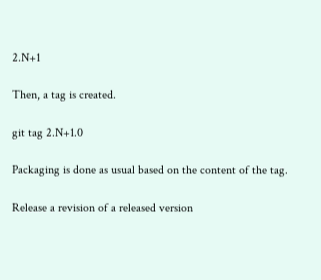2.N+1

Then, a tag is created.

git tag 2.N+1.0

Packaging is done as usual based on the content of the tag.

Release a revision of a released version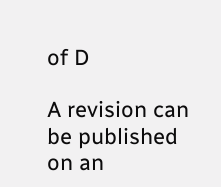of D

A revision can be published on an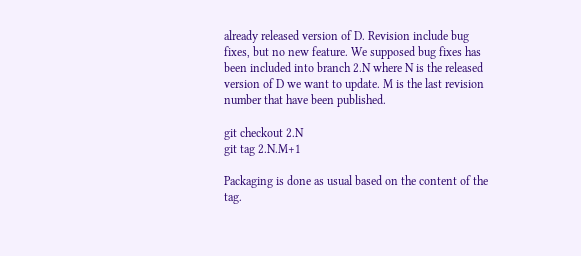already released version of D. Revision include bug fixes, but no new feature. We supposed bug fixes has been included into branch 2.N where N is the released version of D we want to update. M is the last revision number that have been published.

git checkout 2.N
git tag 2.N.M+1

Packaging is done as usual based on the content of the tag.